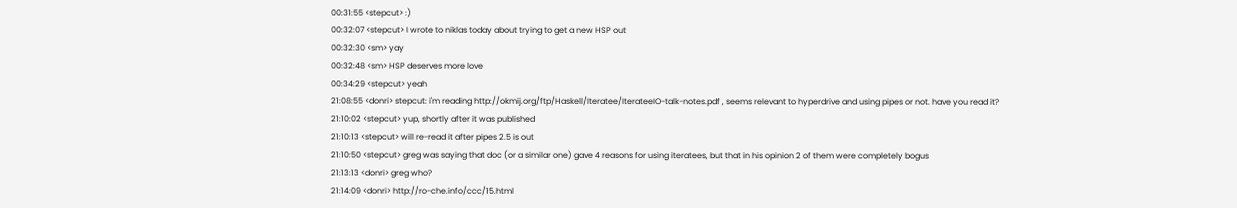00:31:55 <stepcut> :)
00:32:07 <stepcut> I wrote to niklas today about trying to get a new HSP out
00:32:30 <sm> yay
00:32:48 <sm> HSP deserves more love
00:34:29 <stepcut> yeah
21:08:55 <donri> stepcut: i'm reading http://okmij.org/ftp/Haskell/Iteratee/IterateeIO-talk-notes.pdf , seems relevant to hyperdrive and using pipes or not. have you read it?
21:10:02 <stepcut> yup, shortly after it was published
21:10:13 <stepcut> will re-read it after pipes 2.5 is out
21:10:50 <stepcut> greg was saying that doc (or a similar one) gave 4 reasons for using iteratees, but that in his opinion 2 of them were completely bogus
21:13:13 <donri> greg who?
21:14:09 <donri> http://ro-che.info/ccc/15.html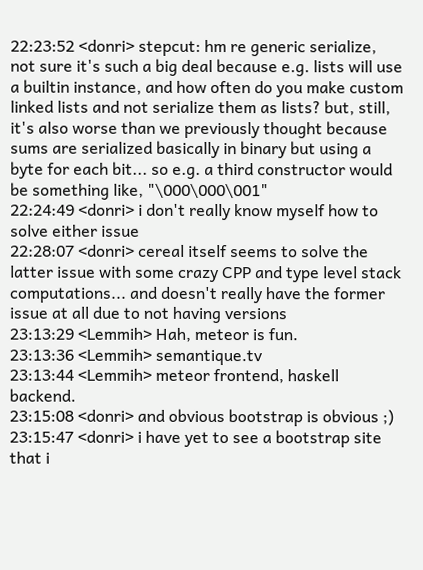22:23:52 <donri> stepcut: hm re generic serialize, not sure it's such a big deal because e.g. lists will use a builtin instance, and how often do you make custom linked lists and not serialize them as lists? but, still, it's also worse than we previously thought because sums are serialized basically in binary but using a byte for each bit... so e.g. a third constructor would be something like, "\000\000\001"
22:24:49 <donri> i don't really know myself how to solve either issue
22:28:07 <donri> cereal itself seems to solve the latter issue with some crazy CPP and type level stack computations... and doesn't really have the former issue at all due to not having versions
23:13:29 <Lemmih> Hah, meteor is fun.
23:13:36 <Lemmih> semantique.tv
23:13:44 <Lemmih> meteor frontend, haskell backend.
23:15:08 <donri> and obvious bootstrap is obvious ;)
23:15:47 <donri> i have yet to see a bootstrap site that i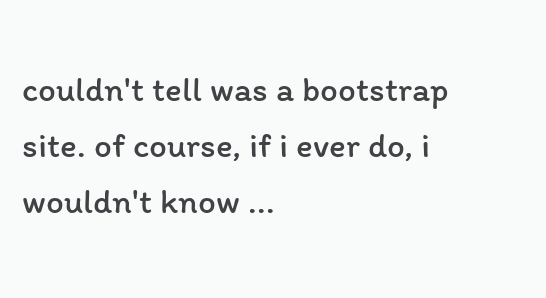couldn't tell was a bootstrap site. of course, if i ever do, i wouldn't know ...